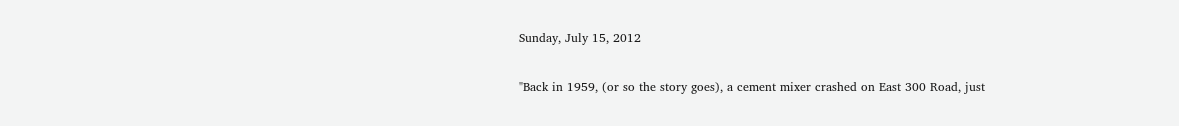Sunday, July 15, 2012

"Back in 1959, (or so the story goes), a cement mixer crashed on East 300 Road, just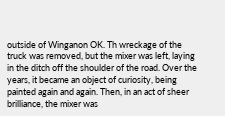outside of Winganon OK. Th wreckage of the truck was removed, but the mixer was left, laying in the ditch off the shoulder of the road. Over the years, it became an object of curiosity, being painted again and again. Then, in an act of sheer brilliance, the mixer was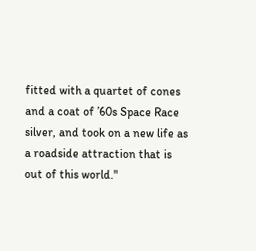fitted with a quartet of cones and a coat of ’60s Space Race silver, and took on a new life as a roadside attraction that is out of this world."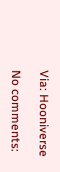Via: Hooniverse

No comments: